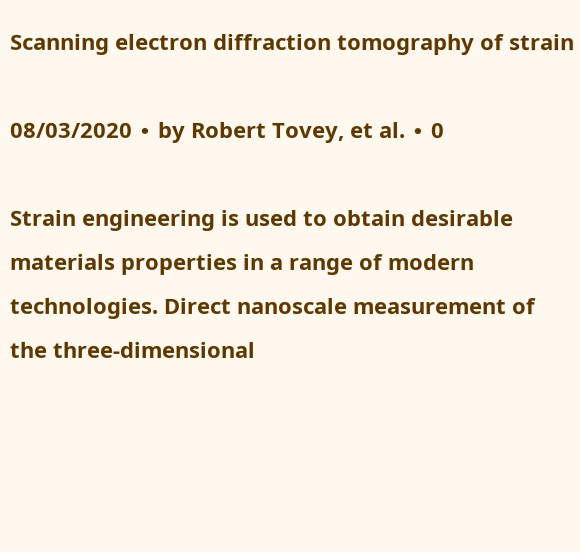Scanning electron diffraction tomography of strain

08/03/2020 ∙ by Robert Tovey, et al. ∙ 0

Strain engineering is used to obtain desirable materials properties in a range of modern technologies. Direct nanoscale measurement of the three-dimensional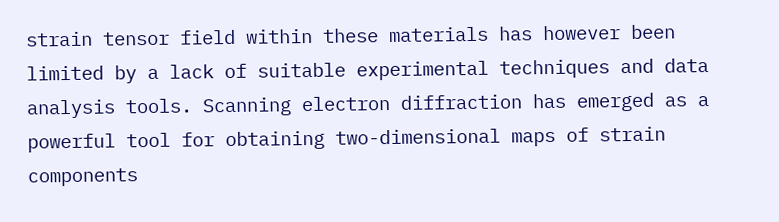strain tensor field within these materials has however been limited by a lack of suitable experimental techniques and data analysis tools. Scanning electron diffraction has emerged as a powerful tool for obtaining two-dimensional maps of strain components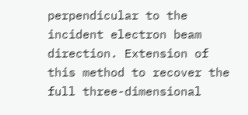perpendicular to the incident electron beam direction. Extension of this method to recover the full three-dimensional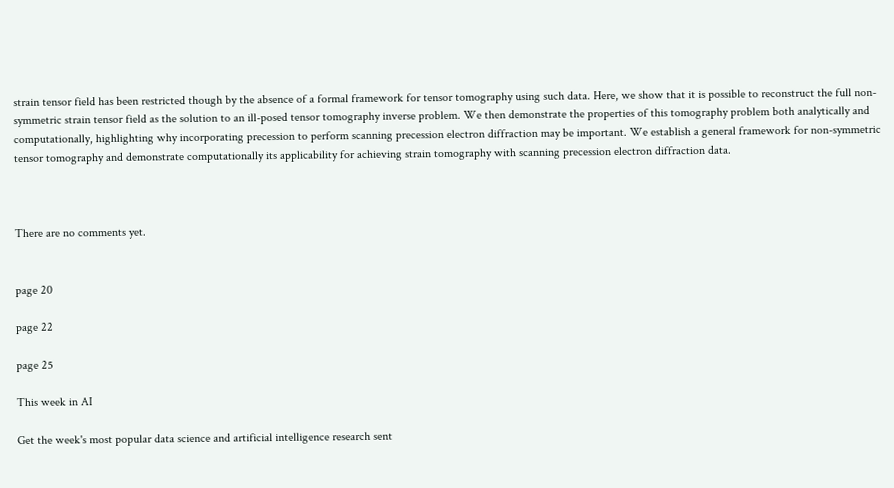strain tensor field has been restricted though by the absence of a formal framework for tensor tomography using such data. Here, we show that it is possible to reconstruct the full non-symmetric strain tensor field as the solution to an ill-posed tensor tomography inverse problem. We then demonstrate the properties of this tomography problem both analytically and computationally, highlighting why incorporating precession to perform scanning precession electron diffraction may be important. We establish a general framework for non-symmetric tensor tomography and demonstrate computationally its applicability for achieving strain tomography with scanning precession electron diffraction data.



There are no comments yet.


page 20

page 22

page 25

This week in AI

Get the week's most popular data science and artificial intelligence research sent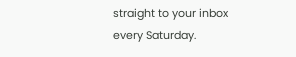straight to your inbox every Saturday.